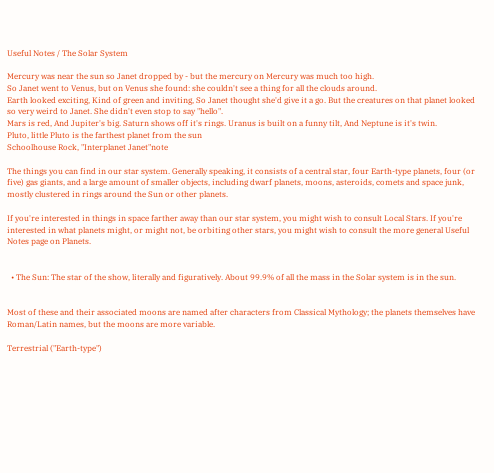Useful Notes / The Solar System

Mercury was near the sun so Janet dropped by - but the mercury on Mercury was much too high.
So Janet went to Venus, but on Venus she found: she couldn't see a thing for all the clouds around.
Earth looked exciting, Kind of green and inviting, So Janet thought she'd give it a go. But the creatures on that planet looked so very weird to Janet. She didn't even stop to say "hello".
Mars is red, And Jupiter's big. Saturn shows off it's rings. Uranus is built on a funny tilt, And Neptune is it's twin.
Pluto, little Pluto is the farthest planet from the sun
Schoolhouse Rock, "Interplanet Janet"note

The things you can find in our star system. Generally speaking, it consists of a central star, four Earth-type planets, four (or five) gas giants, and a large amount of smaller objects, including dwarf planets, moons, asteroids, comets and space junk, mostly clustered in rings around the Sun or other planets.

If you're interested in things in space farther away than our star system, you might wish to consult Local Stars. If you're interested in what planets might, or might not, be orbiting other stars, you might wish to consult the more general Useful Notes page on Planets.


  • The Sun: The star of the show, literally and figuratively. About 99.9% of all the mass in the Solar system is in the sun.


Most of these and their associated moons are named after characters from Classical Mythology; the planets themselves have Roman/Latin names, but the moons are more variable.

Terrestrial ("Earth-type")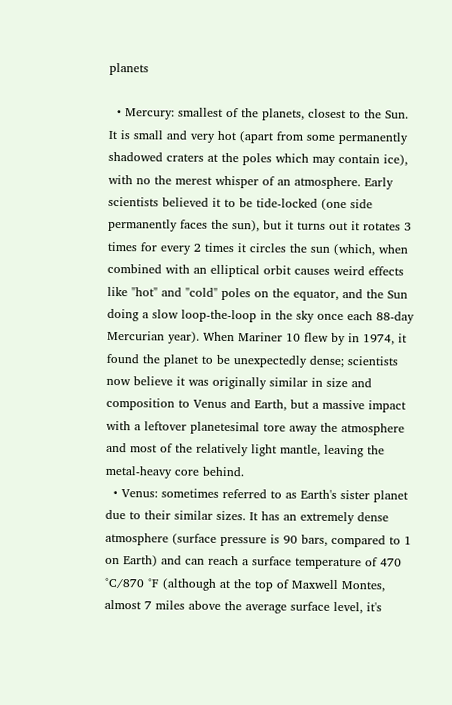planets

  • Mercury: smallest of the planets, closest to the Sun. It is small and very hot (apart from some permanently shadowed craters at the poles which may contain ice), with no the merest whisper of an atmosphere. Early scientists believed it to be tide-locked (one side permanently faces the sun), but it turns out it rotates 3 times for every 2 times it circles the sun (which, when combined with an elliptical orbit causes weird effects like "hot" and "cold" poles on the equator, and the Sun doing a slow loop-the-loop in the sky once each 88-day Mercurian year). When Mariner 10 flew by in 1974, it found the planet to be unexpectedly dense; scientists now believe it was originally similar in size and composition to Venus and Earth, but a massive impact with a leftover planetesimal tore away the atmosphere and most of the relatively light mantle, leaving the metal-heavy core behind.
  • Venus: sometimes referred to as Earth's sister planet due to their similar sizes. It has an extremely dense atmosphere (surface pressure is 90 bars, compared to 1 on Earth) and can reach a surface temperature of 470 °C/870 °F (although at the top of Maxwell Montes, almost 7 miles above the average surface level, it's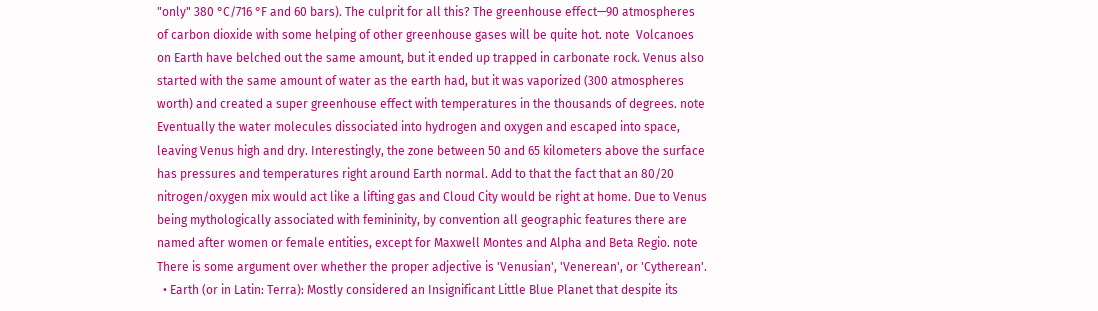"only" 380 °C/716 °F and 60 bars). The culprit for all this? The greenhouse effect—90 atmospheres of carbon dioxide with some helping of other greenhouse gases will be quite hot. note  Volcanoes on Earth have belched out the same amount, but it ended up trapped in carbonate rock. Venus also started with the same amount of water as the earth had, but it was vaporized (300 atmospheres worth) and created a super greenhouse effect with temperatures in the thousands of degrees. note  Eventually the water molecules dissociated into hydrogen and oxygen and escaped into space, leaving Venus high and dry. Interestingly, the zone between 50 and 65 kilometers above the surface has pressures and temperatures right around Earth normal. Add to that the fact that an 80/20 nitrogen/oxygen mix would act like a lifting gas and Cloud City would be right at home. Due to Venus being mythologically associated with femininity, by convention all geographic features there are named after women or female entities, except for Maxwell Montes and Alpha and Beta Regio. note  There is some argument over whether the proper adjective is 'Venusian', 'Venerean', or 'Cytherean'.
  • Earth (or in Latin: Terra): Mostly considered an Insignificant Little Blue Planet that despite its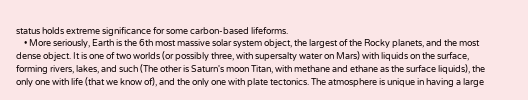status holds extreme significance for some carbon-based lifeforms.
    • More seriously, Earth is the 6th most massive solar system object, the largest of the Rocky planets, and the most dense object. It is one of two worlds (or possibly three, with supersalty water on Mars) with liquids on the surface, forming rivers, lakes, and such (The other is Saturn's moon Titan, with methane and ethane as the surface liquids), the only one with life (that we know of), and the only one with plate tectonics. The atmosphere is unique in having a large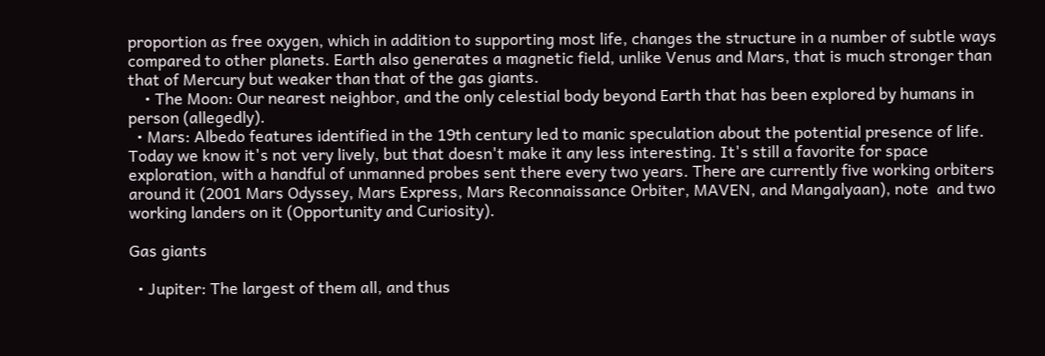proportion as free oxygen, which in addition to supporting most life, changes the structure in a number of subtle ways compared to other planets. Earth also generates a magnetic field, unlike Venus and Mars, that is much stronger than that of Mercury but weaker than that of the gas giants.
    • The Moon: Our nearest neighbor, and the only celestial body beyond Earth that has been explored by humans in person (allegedly).
  • Mars: Albedo features identified in the 19th century led to manic speculation about the potential presence of life. Today we know it's not very lively, but that doesn't make it any less interesting. It's still a favorite for space exploration, with a handful of unmanned probes sent there every two years. There are currently five working orbiters around it (2001 Mars Odyssey, Mars Express, Mars Reconnaissance Orbiter, MAVEN, and Mangalyaan), note  and two working landers on it (Opportunity and Curiosity).

Gas giants

  • Jupiter: The largest of them all, and thus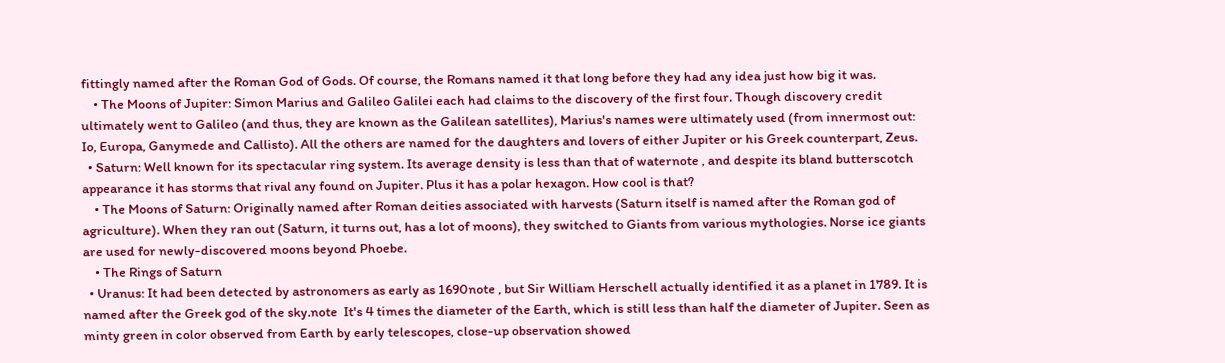fittingly named after the Roman God of Gods. Of course, the Romans named it that long before they had any idea just how big it was.
    • The Moons of Jupiter: Simon Marius and Galileo Galilei each had claims to the discovery of the first four. Though discovery credit ultimately went to Galileo (and thus, they are known as the Galilean satellites), Marius's names were ultimately used (from innermost out: Io, Europa, Ganymede and Callisto). All the others are named for the daughters and lovers of either Jupiter or his Greek counterpart, Zeus.
  • Saturn: Well known for its spectacular ring system. Its average density is less than that of waternote , and despite its bland butterscotch appearance it has storms that rival any found on Jupiter. Plus it has a polar hexagon. How cool is that?
    • The Moons of Saturn: Originally named after Roman deities associated with harvests (Saturn itself is named after the Roman god of agriculture). When they ran out (Saturn, it turns out, has a lot of moons), they switched to Giants from various mythologies. Norse ice giants are used for newly-discovered moons beyond Phoebe.
    • The Rings of Saturn
  • Uranus: It had been detected by astronomers as early as 1690note , but Sir William Herschell actually identified it as a planet in 1789. It is named after the Greek god of the sky.note  It's 4 times the diameter of the Earth, which is still less than half the diameter of Jupiter. Seen as minty green in color observed from Earth by early telescopes, close-up observation showed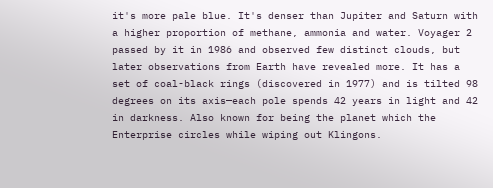it's more pale blue. It's denser than Jupiter and Saturn with a higher proportion of methane, ammonia and water. Voyager 2 passed by it in 1986 and observed few distinct clouds, but later observations from Earth have revealed more. It has a set of coal-black rings (discovered in 1977) and is tilted 98 degrees on its axis—each pole spends 42 years in light and 42 in darkness. Also known for being the planet which the Enterprise circles while wiping out Klingons.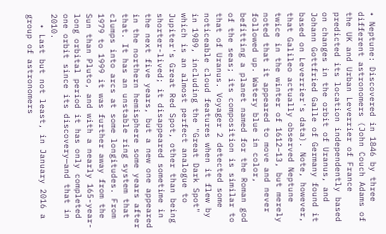• Neptune: Discovered in 1846 by three different astronomers (John Couch Adams of the UK and Urban Leverrier of France predicted its location independently based on changes in the orbit of Uranus, and Johann Gottfried Galle of Germany found it based on Leverrier's data). Note, however, that Galileo actually observed Neptune twice in the winter of 1612–13, but merely noted that it appeared to move and never followed up. Watery blue in color, befitting a planet named for the Roman god of the seas; its composition is similar to that of Uranus. Voyager 2 detected some noticeable cloud features when it flew by in 1989, including the "Great Dark Spot" which is an almost perfect analogue to Jupiter's Great Red Spot, other than being shorter-lived; it disappeared sometime in the next five years, but a new one appeared in the northern hemisphere some years after that. It has an unstable ring system that clumps into arcs at some longitudes. From 1979 to 1999 it was further away from the Sun than Pluto, and with a nearly 165-year-long orbital period it has only completed one orbit since its discovery—and that in 2010.
  • Last but not least, in January 2016 a group of astronomers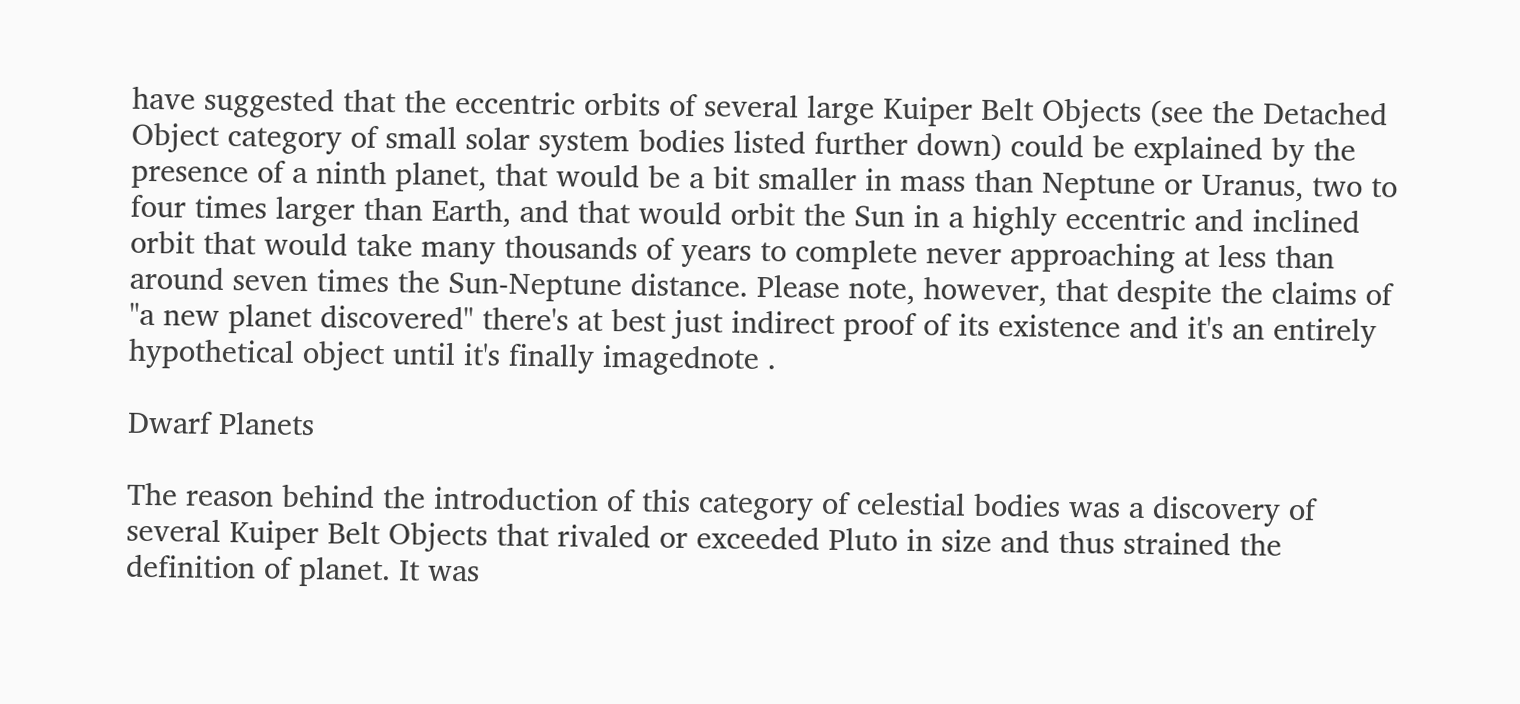have suggested that the eccentric orbits of several large Kuiper Belt Objects (see the Detached Object category of small solar system bodies listed further down) could be explained by the presence of a ninth planet, that would be a bit smaller in mass than Neptune or Uranus, two to four times larger than Earth, and that would orbit the Sun in a highly eccentric and inclined orbit that would take many thousands of years to complete never approaching at less than around seven times the Sun-Neptune distance. Please note, however, that despite the claims of "a new planet discovered" there's at best just indirect proof of its existence and it's an entirely hypothetical object until it's finally imagednote .

Dwarf Planets

The reason behind the introduction of this category of celestial bodies was a discovery of several Kuiper Belt Objects that rivaled or exceeded Pluto in size and thus strained the definition of planet. It was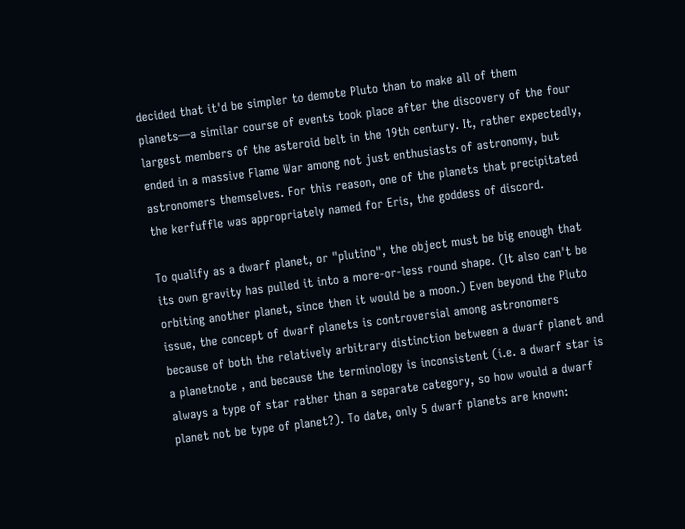decided that it'd be simpler to demote Pluto than to make all of them planets—a similar course of events took place after the discovery of the four largest members of the asteroid belt in the 19th century. It, rather expectedly, ended in a massive Flame War among not just enthusiasts of astronomy, but astronomers themselves. For this reason, one of the planets that precipitated the kerfuffle was appropriately named for Eris, the goddess of discord.

To qualify as a dwarf planet, or "plutino", the object must be big enough that its own gravity has pulled it into a more-or-less round shape. (It also can't be orbiting another planet, since then it would be a moon.) Even beyond the Pluto issue, the concept of dwarf planets is controversial among astronomers because of both the relatively arbitrary distinction between a dwarf planet and a planetnote , and because the terminology is inconsistent (i.e. a dwarf star is always a type of star rather than a separate category, so how would a dwarf planet not be type of planet?). To date, only 5 dwarf planets are known: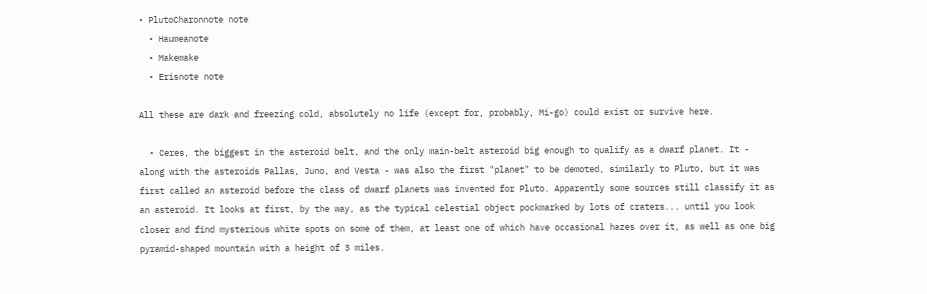• PlutoCharonnote note
  • Haumeanote
  • Makemake
  • Erisnote note

All these are dark and freezing cold, absolutely no life (except for, probably, Mi-go) could exist or survive here.

  • Ceres, the biggest in the asteroid belt, and the only main-belt asteroid big enough to qualify as a dwarf planet. It - along with the asteroids Pallas, Juno, and Vesta - was also the first "planet" to be demoted, similarly to Pluto, but it was first called an asteroid before the class of dwarf planets was invented for Pluto. Apparently some sources still classify it as an asteroid. It looks at first, by the way, as the typical celestial object pockmarked by lots of craters... until you look closer and find mysterious white spots on some of them, at least one of which have occasional hazes over it, as well as one big pyramid-shaped mountain with a height of 3 miles.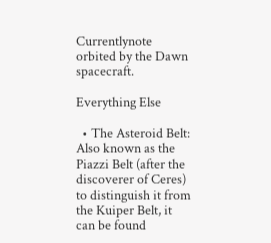Currentlynote  orbited by the Dawn spacecraft.

Everything Else

  • The Asteroid Belt: Also known as the Piazzi Belt (after the discoverer of Ceres) to distinguish it from the Kuiper Belt, it can be found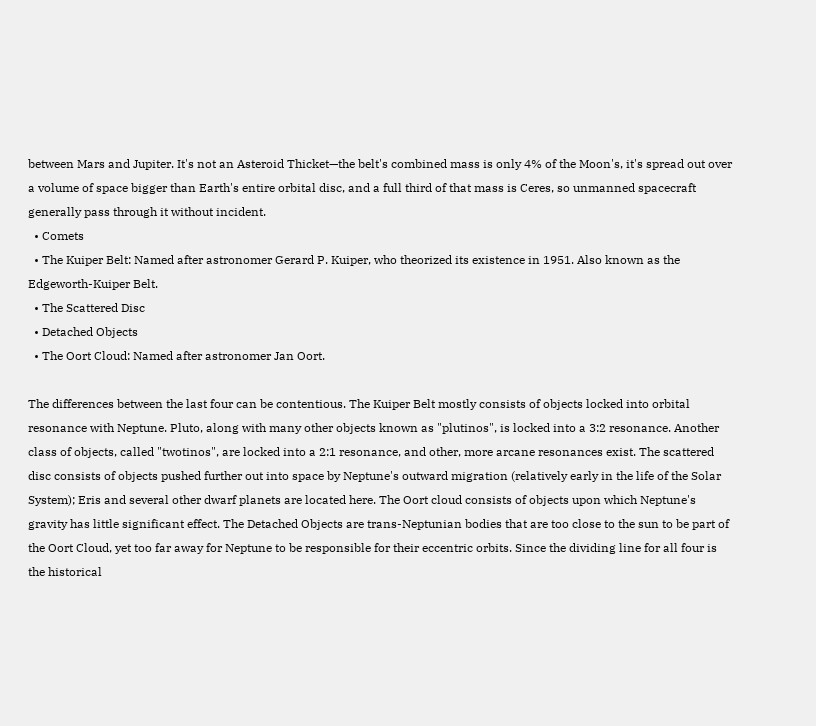between Mars and Jupiter. It's not an Asteroid Thicket—the belt's combined mass is only 4% of the Moon's, it's spread out over a volume of space bigger than Earth's entire orbital disc, and a full third of that mass is Ceres, so unmanned spacecraft generally pass through it without incident.
  • Comets
  • The Kuiper Belt: Named after astronomer Gerard P. Kuiper, who theorized its existence in 1951. Also known as the Edgeworth-Kuiper Belt.
  • The Scattered Disc
  • Detached Objects
  • The Oort Cloud: Named after astronomer Jan Oort.

The differences between the last four can be contentious. The Kuiper Belt mostly consists of objects locked into orbital resonance with Neptune. Pluto, along with many other objects known as "plutinos", is locked into a 3:2 resonance. Another class of objects, called "twotinos", are locked into a 2:1 resonance, and other, more arcane resonances exist. The scattered disc consists of objects pushed further out into space by Neptune's outward migration (relatively early in the life of the Solar System); Eris and several other dwarf planets are located here. The Oort cloud consists of objects upon which Neptune's gravity has little significant effect. The Detached Objects are trans-Neptunian bodies that are too close to the sun to be part of the Oort Cloud, yet too far away for Neptune to be responsible for their eccentric orbits. Since the dividing line for all four is the historical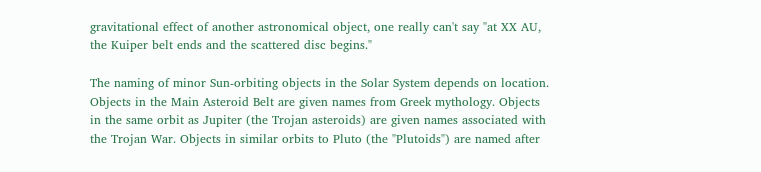gravitational effect of another astronomical object, one really can't say "at XX AU, the Kuiper belt ends and the scattered disc begins."

The naming of minor Sun-orbiting objects in the Solar System depends on location. Objects in the Main Asteroid Belt are given names from Greek mythology. Objects in the same orbit as Jupiter (the Trojan asteroids) are given names associated with the Trojan War. Objects in similar orbits to Pluto (the "Plutoids") are named after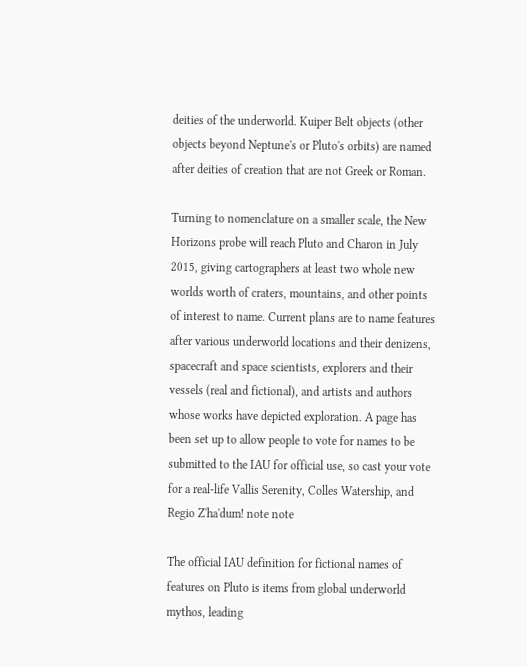deities of the underworld. Kuiper Belt objects (other objects beyond Neptune's or Pluto's orbits) are named after deities of creation that are not Greek or Roman.

Turning to nomenclature on a smaller scale, the New Horizons probe will reach Pluto and Charon in July 2015, giving cartographers at least two whole new worlds worth of craters, mountains, and other points of interest to name. Current plans are to name features after various underworld locations and their denizens, spacecraft and space scientists, explorers and their vessels (real and fictional), and artists and authors whose works have depicted exploration. A page has been set up to allow people to vote for names to be submitted to the IAU for official use, so cast your vote for a real-life Vallis Serenity, Colles Watership, and Regio Z'ha'dum! note note

The official IAU definition for fictional names of features on Pluto is items from global underworld mythos, leading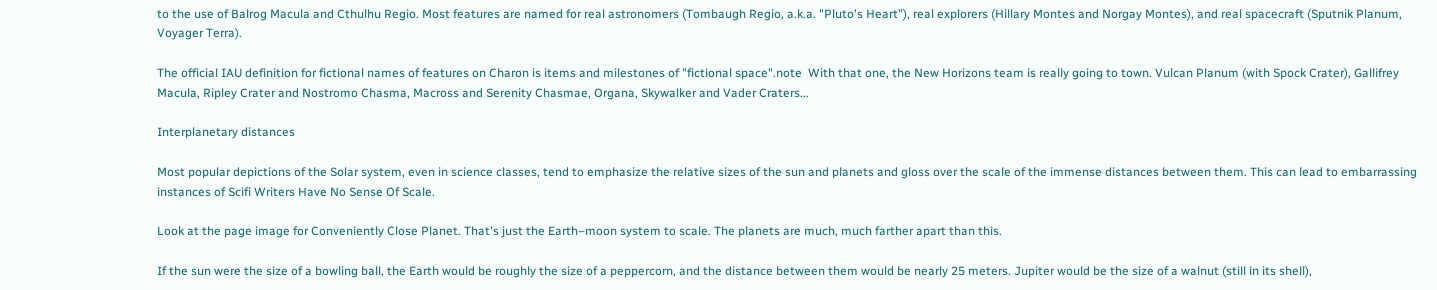to the use of Balrog Macula and Cthulhu Regio. Most features are named for real astronomers (Tombaugh Regio, a.k.a. "Pluto's Heart"), real explorers (Hillary Montes and Norgay Montes), and real spacecraft (Sputnik Planum, Voyager Terra).

The official IAU definition for fictional names of features on Charon is items and milestones of "fictional space".note  With that one, the New Horizons team is really going to town. Vulcan Planum (with Spock Crater), Gallifrey Macula, Ripley Crater and Nostromo Chasma, Macross and Serenity Chasmae, Organa, Skywalker and Vader Craters...

Interplanetary distances

Most popular depictions of the Solar system, even in science classes, tend to emphasize the relative sizes of the sun and planets and gloss over the scale of the immense distances between them. This can lead to embarrassing instances of Scifi Writers Have No Sense Of Scale.

Look at the page image for Conveniently Close Planet. That's just the Earth–moon system to scale. The planets are much, much farther apart than this.

If the sun were the size of a bowling ball, the Earth would be roughly the size of a peppercorn, and the distance between them would be nearly 25 meters. Jupiter would be the size of a walnut (still in its shell),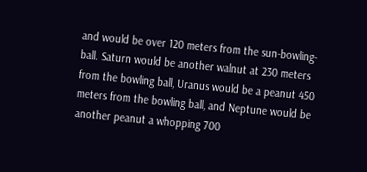and would be over 120 meters from the sun-bowling-ball. Saturn would be another walnut at 230 meters from the bowling ball, Uranus would be a peanut 450 meters from the bowling ball, and Neptune would be another peanut a whopping 700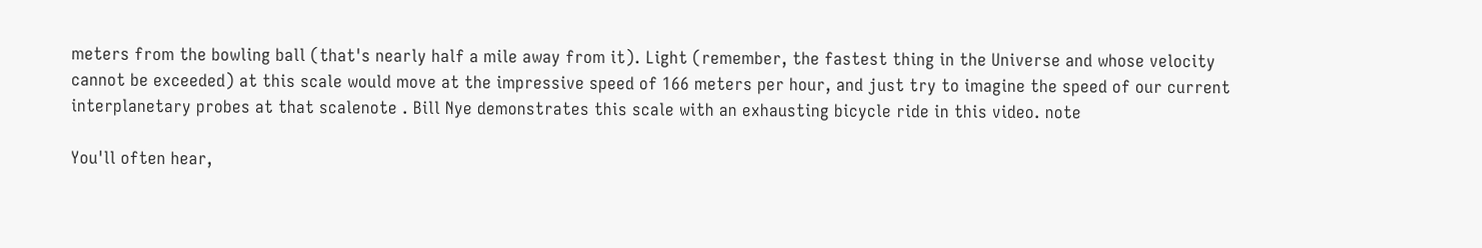meters from the bowling ball (that's nearly half a mile away from it). Light (remember, the fastest thing in the Universe and whose velocity cannot be exceeded) at this scale would move at the impressive speed of 166 meters per hour, and just try to imagine the speed of our current interplanetary probes at that scalenote . Bill Nye demonstrates this scale with an exhausting bicycle ride in this video. note

You'll often hear,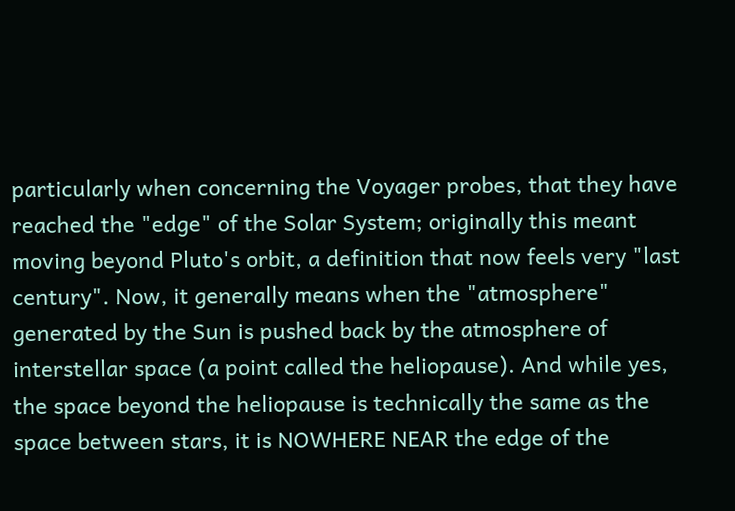particularly when concerning the Voyager probes, that they have reached the "edge" of the Solar System; originally this meant moving beyond Pluto's orbit, a definition that now feels very "last century". Now, it generally means when the "atmosphere" generated by the Sun is pushed back by the atmosphere of interstellar space (a point called the heliopause). And while yes, the space beyond the heliopause is technically the same as the space between stars, it is NOWHERE NEAR the edge of the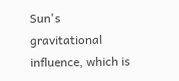Sun's gravitational influence, which is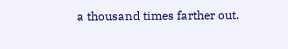a thousand times farther out.